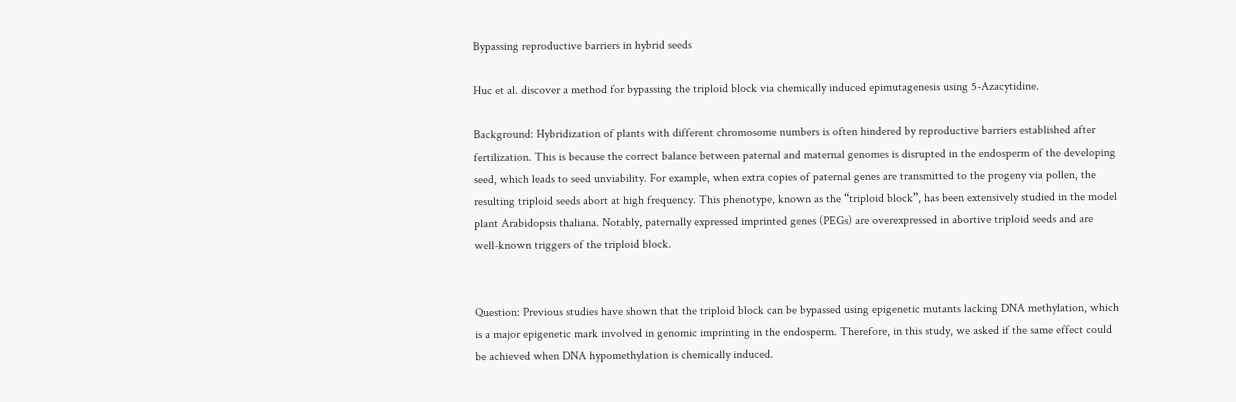Bypassing reproductive barriers in hybrid seeds

Huc et al. discover a method for bypassing the triploid block via chemically induced epimutagenesis using 5-Azacytidine.

Background: Hybridization of plants with different chromosome numbers is often hindered by reproductive barriers established after fertilization. This is because the correct balance between paternal and maternal genomes is disrupted in the endosperm of the developing seed, which leads to seed unviability. For example, when extra copies of paternal genes are transmitted to the progeny via pollen, the resulting triploid seeds abort at high frequency. This phenotype, known as the “triploid block”, has been extensively studied in the model plant Arabidopsis thaliana. Notably, paternally expressed imprinted genes (PEGs) are overexpressed in abortive triploid seeds and are well-known triggers of the triploid block.


Question: Previous studies have shown that the triploid block can be bypassed using epigenetic mutants lacking DNA methylation, which is a major epigenetic mark involved in genomic imprinting in the endosperm. Therefore, in this study, we asked if the same effect could be achieved when DNA hypomethylation is chemically induced.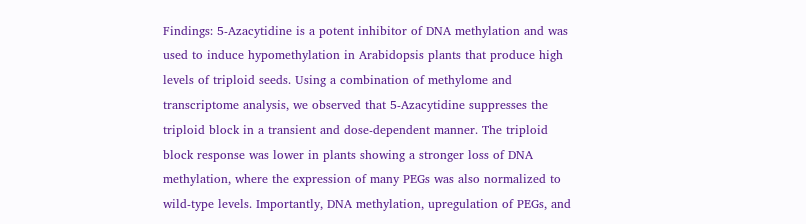Findings: 5-Azacytidine is a potent inhibitor of DNA methylation and was used to induce hypomethylation in Arabidopsis plants that produce high levels of triploid seeds. Using a combination of methylome and transcriptome analysis, we observed that 5-Azacytidine suppresses the triploid block in a transient and dose-dependent manner. The triploid block response was lower in plants showing a stronger loss of DNA methylation, where the expression of many PEGs was also normalized to wild-type levels. Importantly, DNA methylation, upregulation of PEGs, and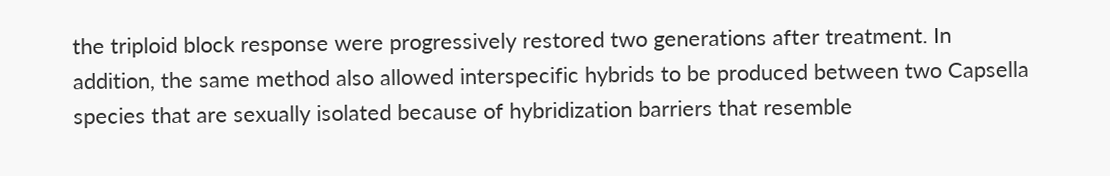the triploid block response were progressively restored two generations after treatment. In addition, the same method also allowed interspecific hybrids to be produced between two Capsella species that are sexually isolated because of hybridization barriers that resemble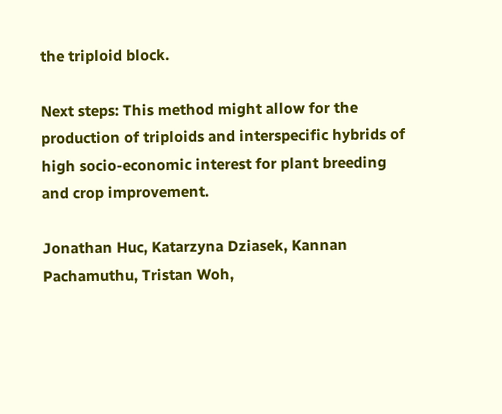the triploid block.

Next steps: This method might allow for the production of triploids and interspecific hybrids of high socio-economic interest for plant breeding and crop improvement.

Jonathan Huc, Katarzyna Dziasek, Kannan Pachamuthu, Tristan Woh,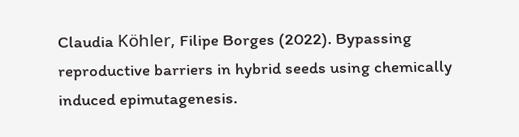Claudia Köhler, Filipe Borges (2022). Bypassing reproductive barriers in hybrid seeds using chemically induced epimutagenesis.